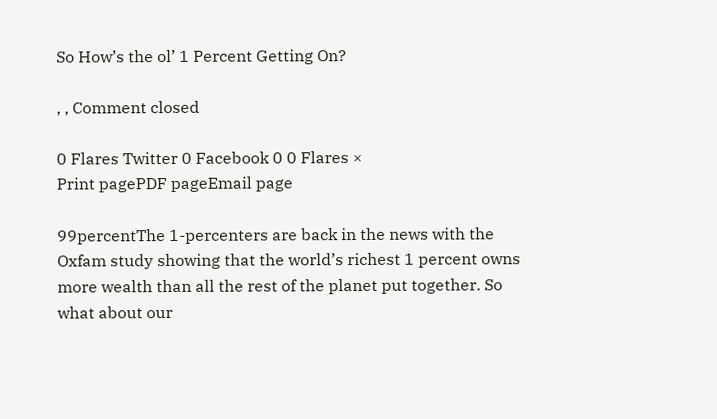So How’s the ol’ 1 Percent Getting On?

, , Comment closed

0 Flares Twitter 0 Facebook 0 0 Flares ×
Print pagePDF pageEmail page

99percentThe 1-percenters are back in the news with the Oxfam study showing that the world’s richest 1 percent owns more wealth than all the rest of the planet put together. So what about our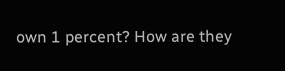own 1 percent? How are they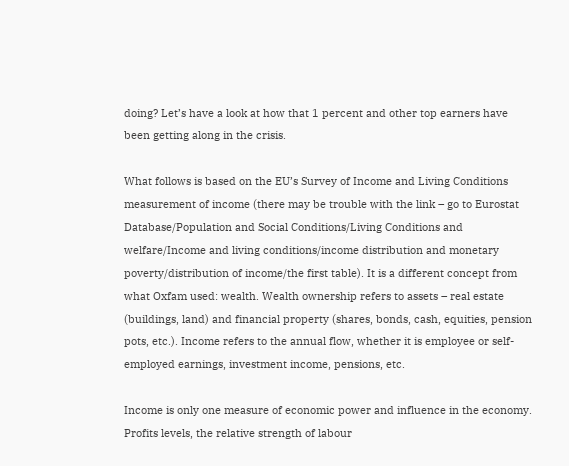doing? Let’s have a look at how that 1 percent and other top earners have been getting along in the crisis.

What follows is based on the EU’s Survey of Income and Living Conditions  measurement of income (there may be trouble with the link – go to Eurostat Database/Population and Social Conditions/Living Conditions and welfare/Income and living conditions/income distribution and monetary poverty/distribution of income/the first table). It is a different concept from what Oxfam used: wealth. Wealth ownership refers to assets – real estate (buildings, land) and financial property (shares, bonds, cash, equities, pension pots, etc.). Income refers to the annual flow, whether it is employee or self-employed earnings, investment income, pensions, etc.

Income is only one measure of economic power and influence in the economy. Profits levels, the relative strength of labour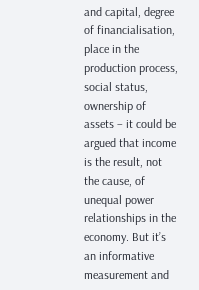and capital, degree of financialisation, place in the production process, social status, ownership of assets – it could be argued that income is the result, not the cause, of unequal power relationships in the economy. But it’s an informative measurement and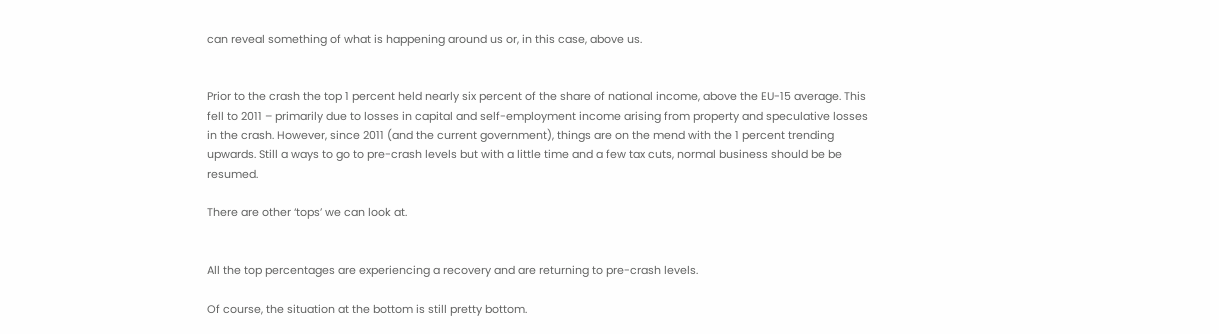can reveal something of what is happening around us or, in this case, above us.


Prior to the crash the top 1 percent held nearly six percent of the share of national income, above the EU-15 average. This fell to 2011 – primarily due to losses in capital and self-employment income arising from property and speculative losses in the crash. However, since 2011 (and the current government), things are on the mend with the 1 percent trending upwards. Still a ways to go to pre-crash levels but with a little time and a few tax cuts, normal business should be be resumed.

There are other ‘tops’ we can look at.


All the top percentages are experiencing a recovery and are returning to pre-crash levels.

Of course, the situation at the bottom is still pretty bottom.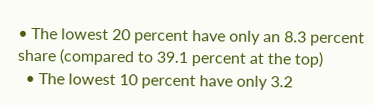• The lowest 20 percent have only an 8.3 percent share (compared to 39.1 percent at the top)
  • The lowest 10 percent have only 3.2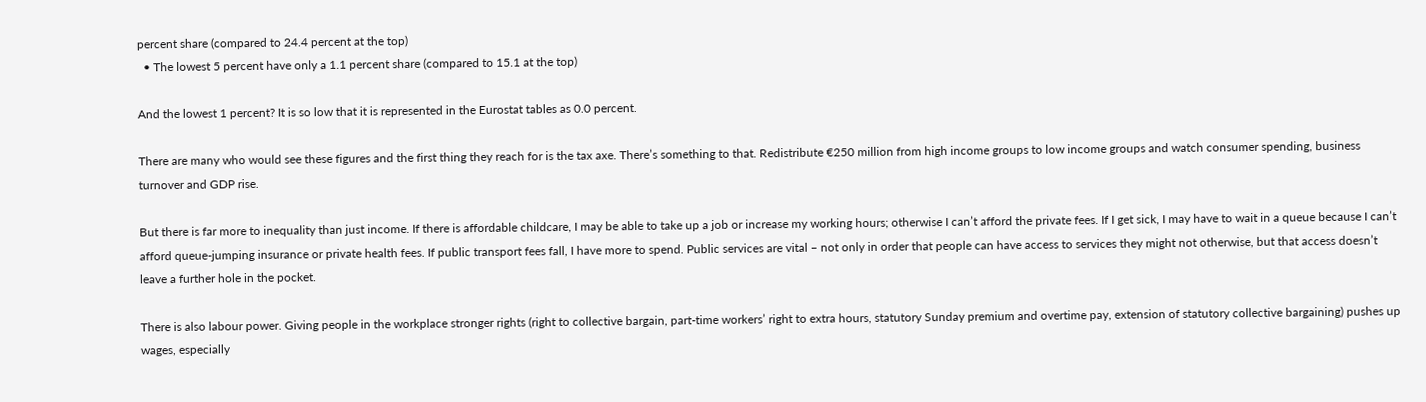percent share (compared to 24.4 percent at the top)
  • The lowest 5 percent have only a 1.1 percent share (compared to 15.1 at the top)

And the lowest 1 percent? It is so low that it is represented in the Eurostat tables as 0.0 percent.

There are many who would see these figures and the first thing they reach for is the tax axe. There’s something to that. Redistribute €250 million from high income groups to low income groups and watch consumer spending, business turnover and GDP rise.

But there is far more to inequality than just income. If there is affordable childcare, I may be able to take up a job or increase my working hours; otherwise I can’t afford the private fees. If I get sick, I may have to wait in a queue because I can’t afford queue-jumping insurance or private health fees. If public transport fees fall, I have more to spend. Public services are vital – not only in order that people can have access to services they might not otherwise, but that access doesn’t leave a further hole in the pocket.

There is also labour power. Giving people in the workplace stronger rights (right to collective bargain, part-time workers’ right to extra hours, statutory Sunday premium and overtime pay, extension of statutory collective bargaining) pushes up wages, especially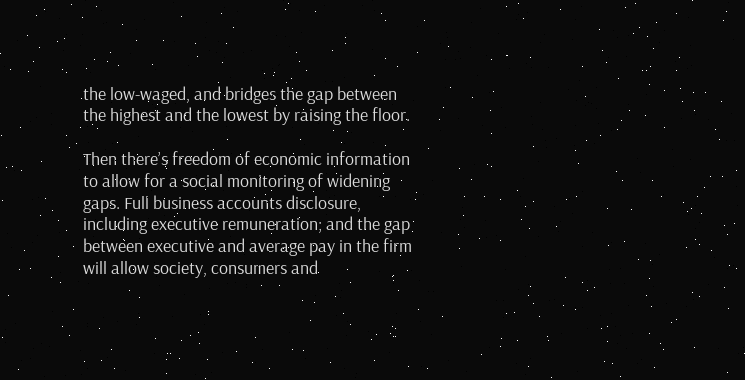the low-waged, and bridges the gap between the highest and the lowest by raising the floor.

Then there’s freedom of economic information to allow for a social monitoring of widening gaps. Full business accounts disclosure, including executive remuneration; and the gap between executive and average pay in the firm will allow society, consumers and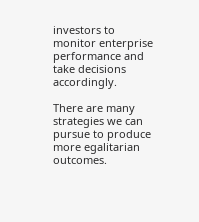investors to monitor enterprise performance and take decisions accordingly.

There are many strategies we can pursue to produce more egalitarian outcomes.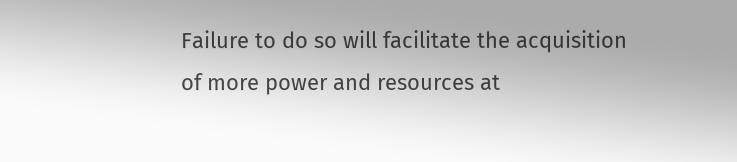Failure to do so will facilitate the acquisition of more power and resources at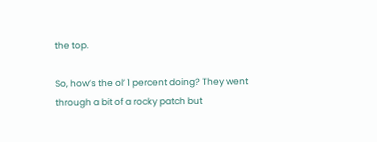the top.

So, how’s the ol’ 1 percent doing? They went through a bit of a rocky patch but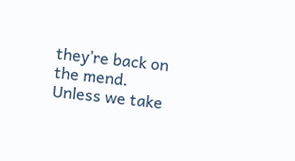they’re back on the mend. Unless we take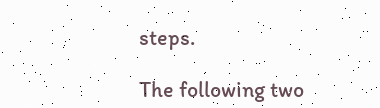steps.

The following two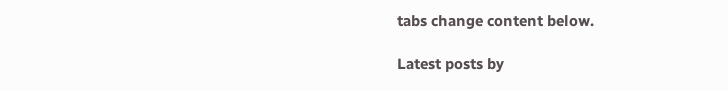tabs change content below.

Latest posts by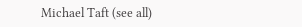Michael Taft (see all)